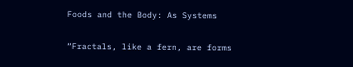Foods and the Body: As Systems

“Fractals, like a fern, are forms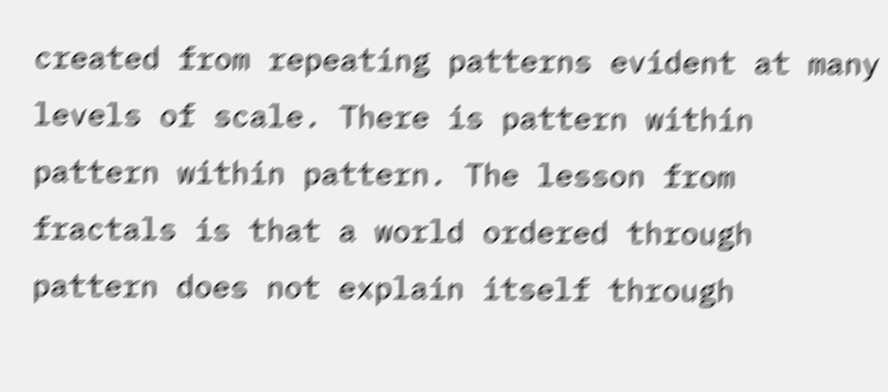created from repeating patterns evident at many levels of scale. There is pattern within pattern within pattern. The lesson from fractals is that a world ordered through pattern does not explain itself through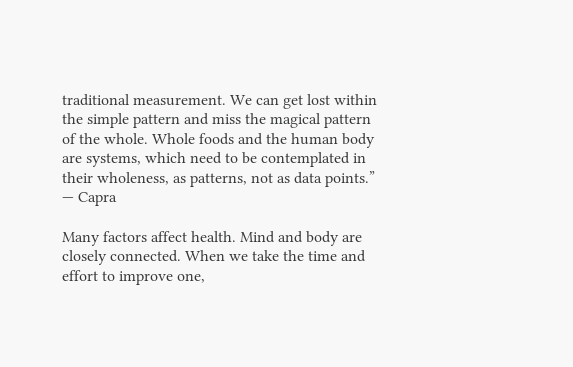traditional measurement. We can get lost within the simple pattern and miss the magical pattern of the whole. Whole foods and the human body are systems, which need to be contemplated in their wholeness, as patterns, not as data points.” — Capra

Many factors affect health. Mind and body are closely connected. When we take the time and effort to improve one,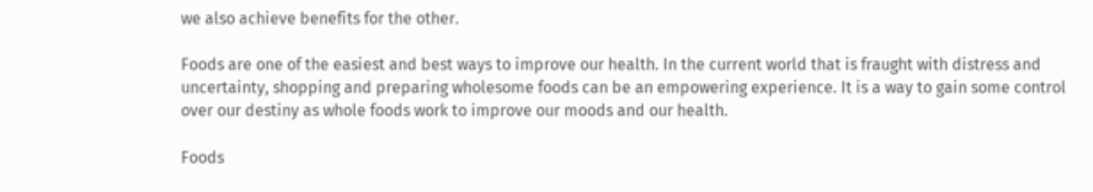we also achieve benefits for the other.

Foods are one of the easiest and best ways to improve our health. In the current world that is fraught with distress and uncertainty, shopping and preparing wholesome foods can be an empowering experience. It is a way to gain some control over our destiny as whole foods work to improve our moods and our health.

Foods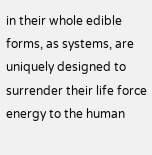in their whole edible forms, as systems, are uniquely designed to surrender their life force energy to the human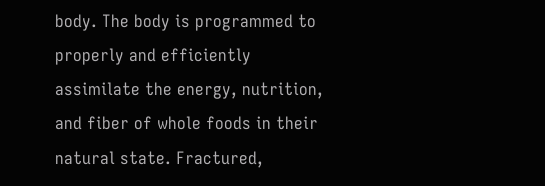body. The body is programmed to properly and efficiently assimilate the energy, nutrition, and fiber of whole foods in their natural state. Fractured,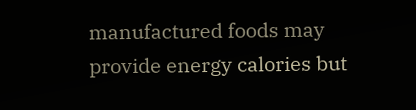manufactured foods may provide energy calories but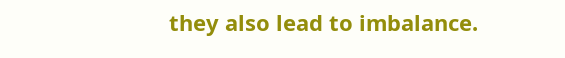they also lead to imbalance.